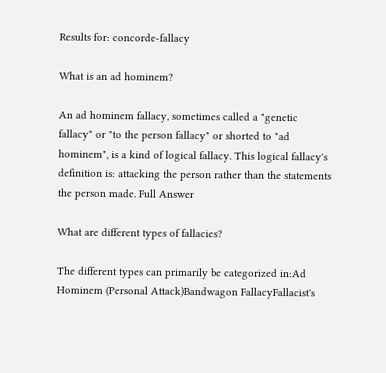Results for: concorde-fallacy

What is an ad hominem?

An ad hominem fallacy, sometimes called a "genetic fallacy" or "to the person fallacy" or shorted to "ad hominem", is a kind of logical fallacy. This logical fallacy's definition is: attacking the person rather than the statements the person made. Full Answer

What are different types of fallacies?

The different types can primarily be categorized in:Ad Hominem (Personal Attack)Bandwagon FallacyFallacist's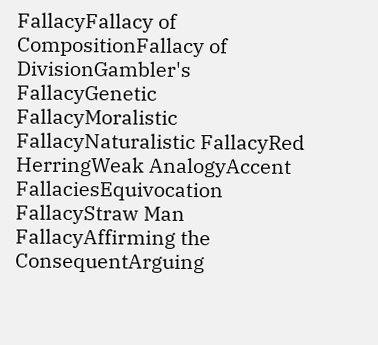FallacyFallacy of CompositionFallacy of DivisionGambler's FallacyGenetic FallacyMoralistic FallacyNaturalistic FallacyRed HerringWeak AnalogyAccent FallaciesEquivocation FallacyStraw Man FallacyAffirming the ConsequentArguing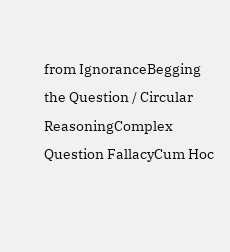from IgnoranceBegging the Question / Circular ReasoningComplex Question FallacyCum Hoc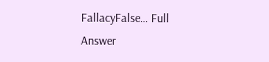FallacyFalse… Full Answer